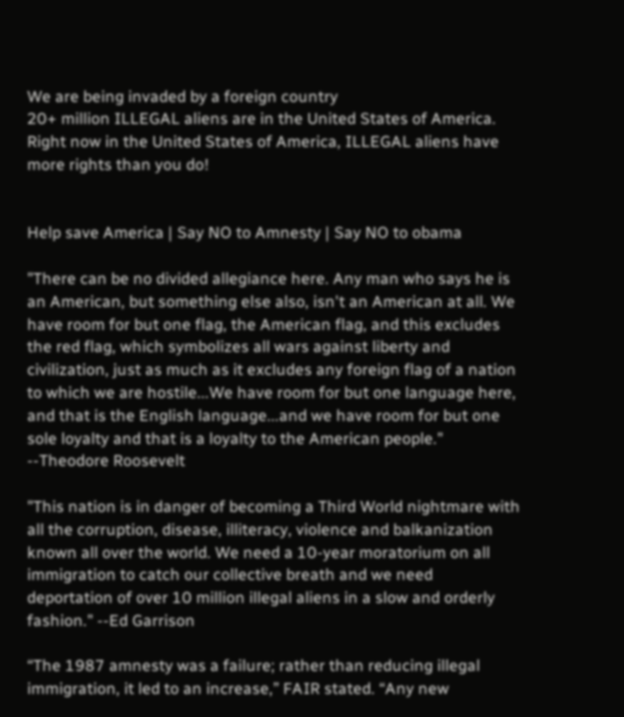We are being invaded by a foreign country
20+ million ILLEGAL aliens are in the United States of America.
Right now in the United States of America, ILLEGAL aliens have more rights than you do!


Help save America | Say NO to Amnesty | Say NO to obama

"There can be no divided allegiance here. Any man who says he is an American, but something else also, isn't an American at all. We have room for but one flag, the American flag, and this excludes the red flag, which symbolizes all wars against liberty and civilization, just as much as it excludes any foreign flag of a nation to which we are hostile...We have room for but one language here, and that is the English language...and we have room for but one sole loyalty and that is a loyalty to the American people." --Theodore Roosevelt

"This nation is in danger of becoming a Third World nightmare with all the corruption, disease, illiteracy, violence and balkanization known all over the world. We need a 10-year moratorium on all immigration to catch our collective breath and we need deportation of over 10 million illegal aliens in a slow and orderly fashion." --Ed Garrison

“The 1987 amnesty was a failure; rather than reducing illegal immigration, it led to an increase,” FAIR stated. “Any new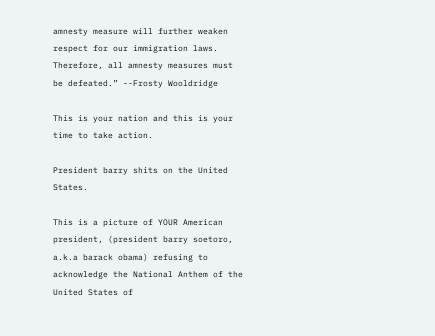amnesty measure will further weaken respect for our immigration laws. Therefore, all amnesty measures must be defeated.” --Frosty Wooldridge

This is your nation and this is your time to take action.

President barry shits on the United States.

This is a picture of YOUR American president, (president barry soetoro, a.k.a barack obama) refusing to acknowledge the National Anthem of the United States of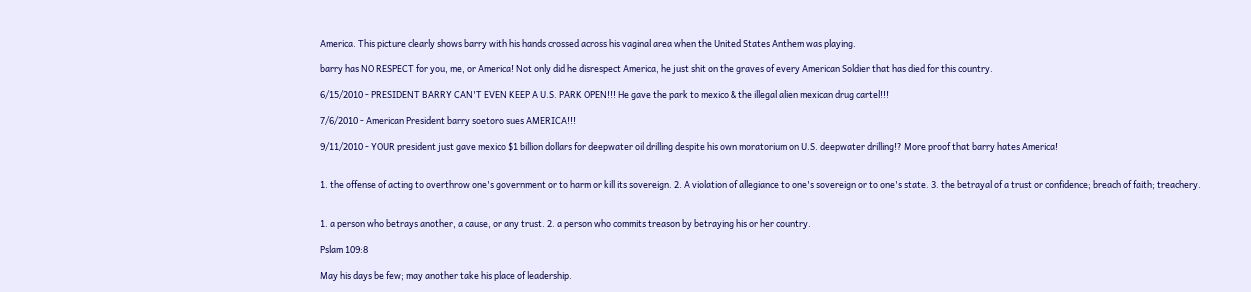America. This picture clearly shows barry with his hands crossed across his vaginal area when the United States Anthem was playing.

barry has NO RESPECT for you, me, or America! Not only did he disrespect America, he just shit on the graves of every American Soldier that has died for this country.

6/15/2010 - PRESIDENT BARRY CAN'T EVEN KEEP A U.S. PARK OPEN!!! He gave the park to mexico & the illegal alien mexican drug cartel!!!

7/6/2010 - American President barry soetoro sues AMERICA!!!

9/11/2010 - YOUR president just gave mexico $1 billion dollars for deepwater oil drilling despite his own moratorium on U.S. deepwater drilling!? More proof that barry hates America!


1. the offense of acting to overthrow one's government or to harm or kill its sovereign. 2. A violation of allegiance to one's sovereign or to one's state. 3. the betrayal of a trust or confidence; breach of faith; treachery.


1. a person who betrays another, a cause, or any trust. 2. a person who commits treason by betraying his or her country.

Pslam 109:8

May his days be few; may another take his place of leadership.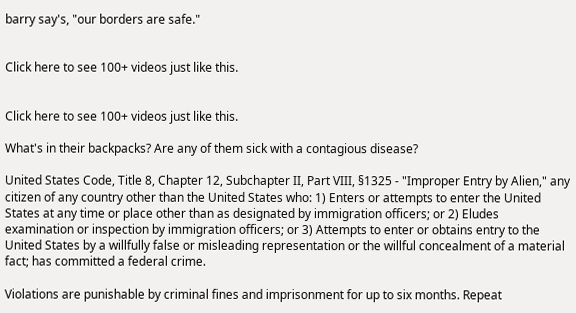barry say's, "our borders are safe."


Click here to see 100+ videos just like this.


Click here to see 100+ videos just like this.

What's in their backpacks? Are any of them sick with a contagious disease?

United States Code, Title 8, Chapter 12, Subchapter II, Part VIII, §1325 - "Improper Entry by Alien," any citizen of any country other than the United States who: 1) Enters or attempts to enter the United States at any time or place other than as designated by immigration officers; or 2) Eludes examination or inspection by immigration officers; or 3) Attempts to enter or obtains entry to the United States by a willfully false or misleading representation or the willful concealment of a material fact; has committed a federal crime.

Violations are punishable by criminal fines and imprisonment for up to six months. Repeat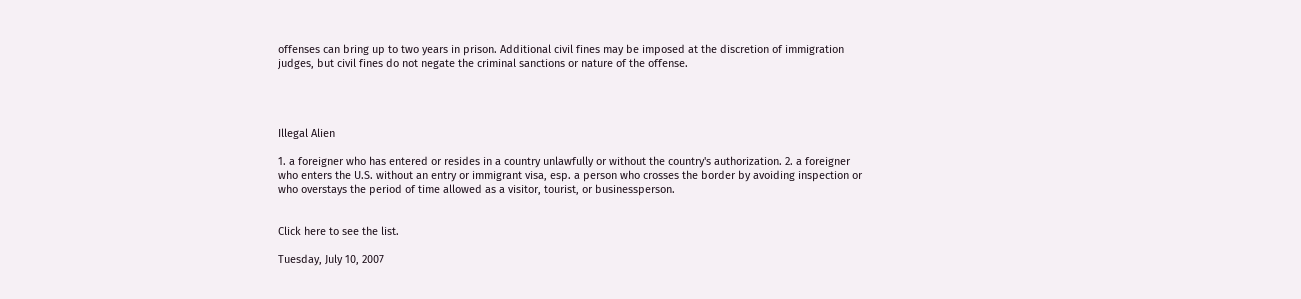offenses can bring up to two years in prison. Additional civil fines may be imposed at the discretion of immigration judges, but civil fines do not negate the criminal sanctions or nature of the offense.




Illegal Alien

1. a foreigner who has entered or resides in a country unlawfully or without the country's authorization. 2. a foreigner who enters the U.S. without an entry or immigrant visa, esp. a person who crosses the border by avoiding inspection or who overstays the period of time allowed as a visitor, tourist, or businessperson.


Click here to see the list.

Tuesday, July 10, 2007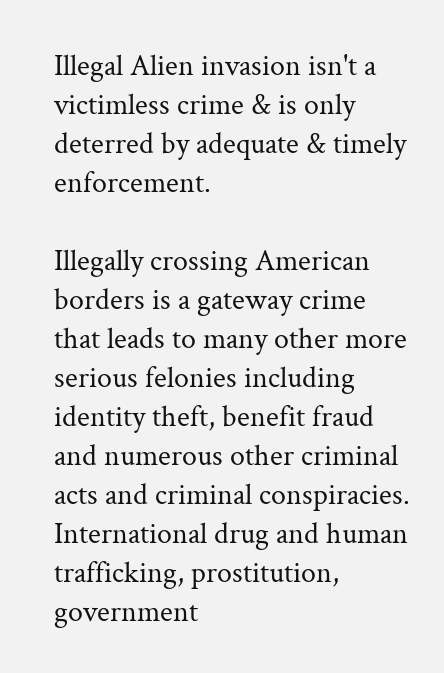Illegal Alien invasion isn't a victimless crime & is only deterred by adequate & timely enforcement.

Illegally crossing American borders is a gateway crime that leads to many other more serious felonies including identity theft, benefit fraud and numerous other criminal acts and criminal conspiracies. International drug and human trafficking, prostitution, government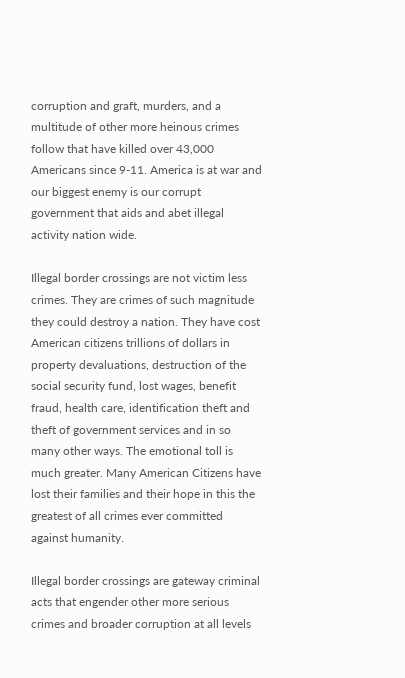corruption and graft, murders, and a multitude of other more heinous crimes follow that have killed over 43,000 Americans since 9-11. America is at war and our biggest enemy is our corrupt government that aids and abet illegal activity nation wide.

Illegal border crossings are not victim less crimes. They are crimes of such magnitude they could destroy a nation. They have cost American citizens trillions of dollars in property devaluations, destruction of the social security fund, lost wages, benefit fraud, health care, identification theft and theft of government services and in so many other ways. The emotional toll is much greater. Many American Citizens have lost their families and their hope in this the greatest of all crimes ever committed against humanity.

Illegal border crossings are gateway criminal acts that engender other more serious crimes and broader corruption at all levels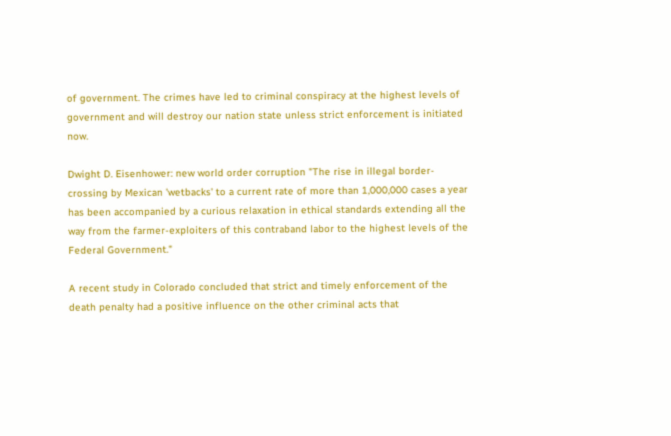of government. The crimes have led to criminal conspiracy at the highest levels of government and will destroy our nation state unless strict enforcement is initiated now.

Dwight D. Eisenhower: new world order corruption "The rise in illegal border-crossing by Mexican 'wetbacks' to a current rate of more than 1,000,000 cases a year has been accompanied by a curious relaxation in ethical standards extending all the way from the farmer-exploiters of this contraband labor to the highest levels of the Federal Government."

A recent study in Colorado concluded that strict and timely enforcement of the death penalty had a positive influence on the other criminal acts that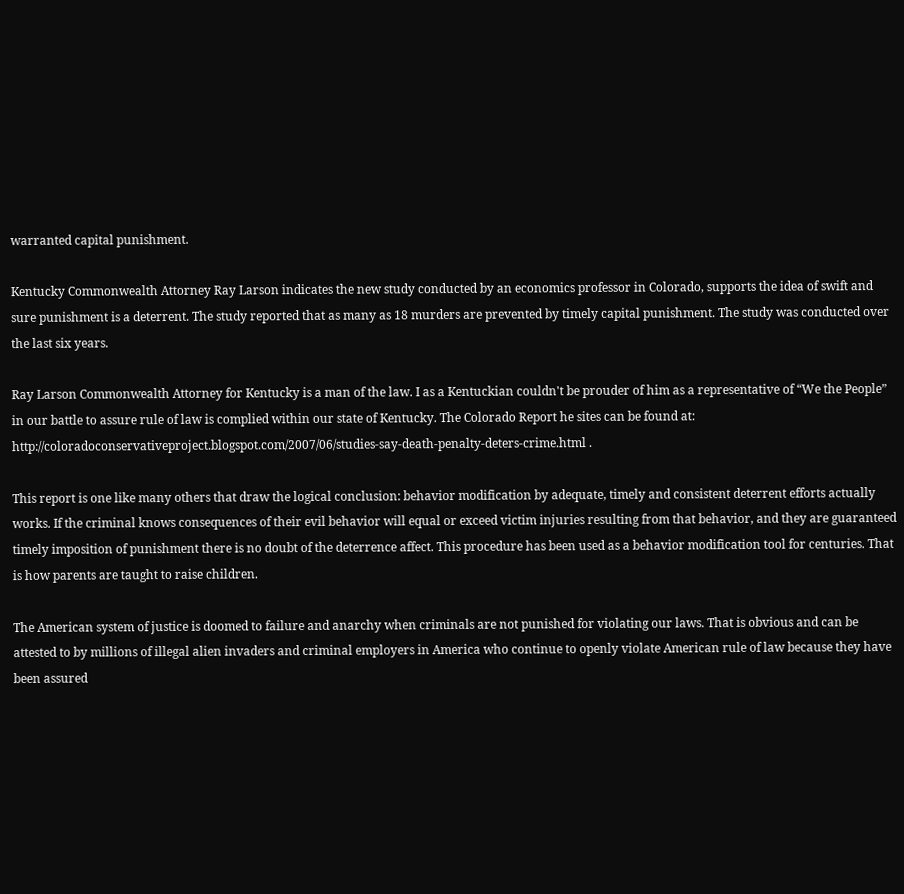warranted capital punishment.

Kentucky Commonwealth Attorney Ray Larson indicates the new study conducted by an economics professor in Colorado, supports the idea of swift and sure punishment is a deterrent. The study reported that as many as 18 murders are prevented by timely capital punishment. The study was conducted over the last six years.

Ray Larson Commonwealth Attorney for Kentucky is a man of the law. I as a Kentuckian couldn't be prouder of him as a representative of “We the People” in our battle to assure rule of law is complied within our state of Kentucky. The Colorado Report he sites can be found at: http://coloradoconservativeproject.blogspot.com/2007/06/studies-say-death-penalty-deters-crime.html .

This report is one like many others that draw the logical conclusion: behavior modification by adequate, timely and consistent deterrent efforts actually works. If the criminal knows consequences of their evil behavior will equal or exceed victim injuries resulting from that behavior, and they are guaranteed timely imposition of punishment there is no doubt of the deterrence affect. This procedure has been used as a behavior modification tool for centuries. That is how parents are taught to raise children.

The American system of justice is doomed to failure and anarchy when criminals are not punished for violating our laws. That is obvious and can be attested to by millions of illegal alien invaders and criminal employers in America who continue to openly violate American rule of law because they have been assured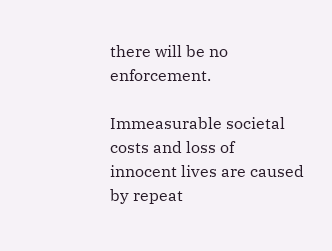there will be no enforcement.

Immeasurable societal costs and loss of innocent lives are caused by repeat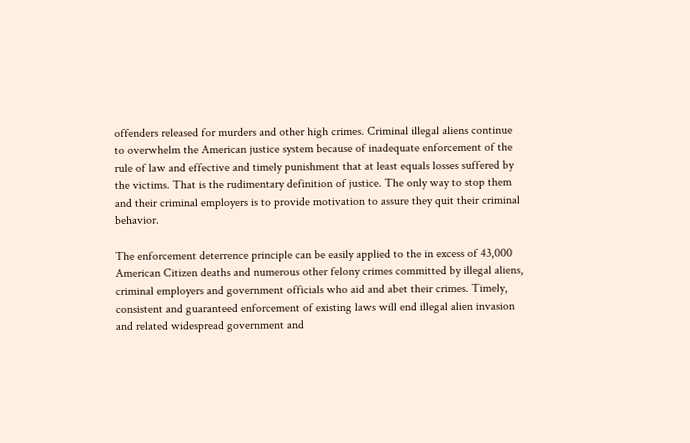offenders released for murders and other high crimes. Criminal illegal aliens continue to overwhelm the American justice system because of inadequate enforcement of the rule of law and effective and timely punishment that at least equals losses suffered by the victims. That is the rudimentary definition of justice. The only way to stop them and their criminal employers is to provide motivation to assure they quit their criminal behavior.

The enforcement deterrence principle can be easily applied to the in excess of 43,000 American Citizen deaths and numerous other felony crimes committed by illegal aliens, criminal employers and government officials who aid and abet their crimes. Timely, consistent and guaranteed enforcement of existing laws will end illegal alien invasion and related widespread government and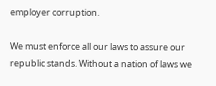employer corruption.

We must enforce all our laws to assure our republic stands. Without a nation of laws we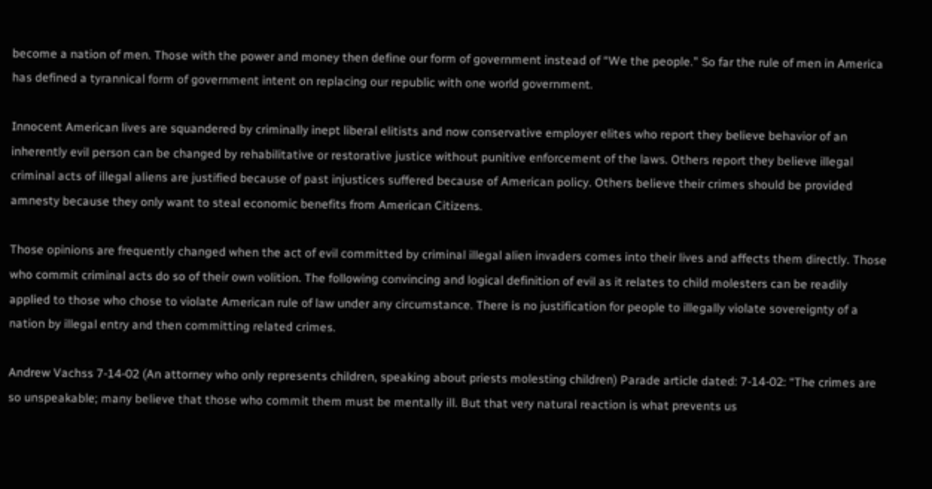become a nation of men. Those with the power and money then define our form of government instead of “We the people.” So far the rule of men in America has defined a tyrannical form of government intent on replacing our republic with one world government.

Innocent American lives are squandered by criminally inept liberal elitists and now conservative employer elites who report they believe behavior of an inherently evil person can be changed by rehabilitative or restorative justice without punitive enforcement of the laws. Others report they believe illegal criminal acts of illegal aliens are justified because of past injustices suffered because of American policy. Others believe their crimes should be provided amnesty because they only want to steal economic benefits from American Citizens.

Those opinions are frequently changed when the act of evil committed by criminal illegal alien invaders comes into their lives and affects them directly. Those who commit criminal acts do so of their own volition. The following convincing and logical definition of evil as it relates to child molesters can be readily applied to those who chose to violate American rule of law under any circumstance. There is no justification for people to illegally violate sovereignty of a nation by illegal entry and then committing related crimes.

Andrew Vachss 7-14-02 (An attorney who only represents children, speaking about priests molesting children) Parade article dated: 7-14-02: “The crimes are so unspeakable; many believe that those who commit them must be mentally ill. But that very natural reaction is what prevents us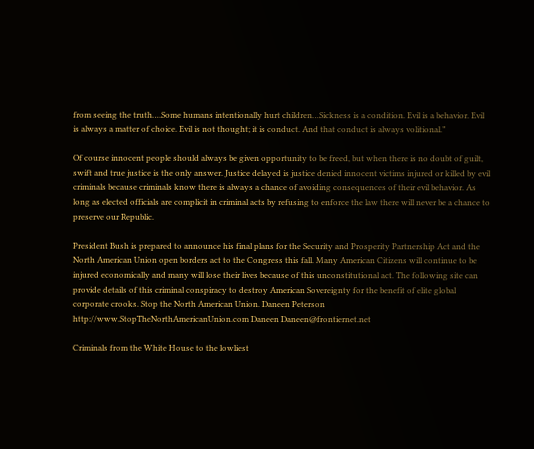from seeing the truth….Some humans intentionally hurt children…Sickness is a condition. Evil is a behavior. Evil is always a matter of choice. Evil is not thought; it is conduct. And that conduct is always volitional.”

Of course innocent people should always be given opportunity to be freed, but when there is no doubt of guilt, swift and true justice is the only answer. Justice delayed is justice denied innocent victims injured or killed by evil criminals because criminals know there is always a chance of avoiding consequences of their evil behavior. As long as elected officials are complicit in criminal acts by refusing to enforce the law there will never be a chance to preserve our Republic.

President Bush is prepared to announce his final plans for the Security and Prosperity Partnership Act and the North American Union open borders act to the Congress this fall. Many American Citizens will continue to be injured economically and many will lose their lives because of this unconstitutional act. The following site can provide details of this criminal conspiracy to destroy American Sovereignty for the benefit of elite global corporate crooks. Stop the North American Union. Daneen Peterson http://www.StopTheNorthAmericanUnion.com Daneen Daneen@frontiernet.net

Criminals from the White House to the lowliest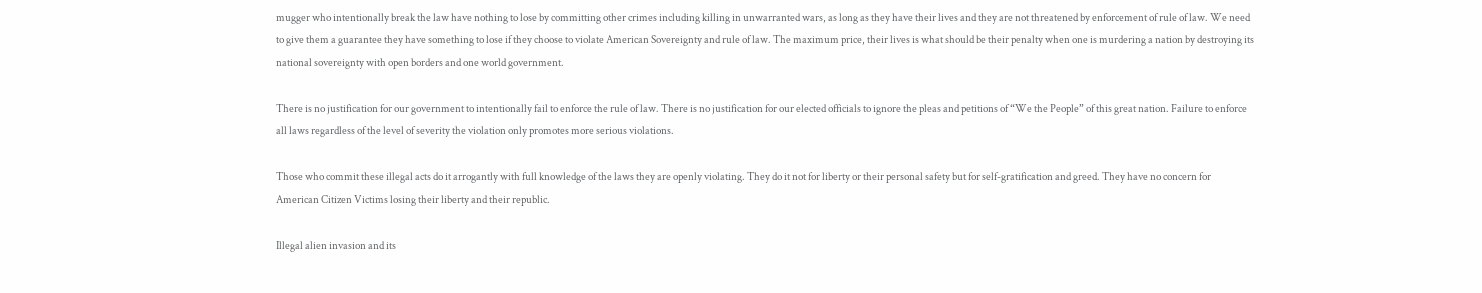mugger who intentionally break the law have nothing to lose by committing other crimes including killing in unwarranted wars, as long as they have their lives and they are not threatened by enforcement of rule of law. We need to give them a guarantee they have something to lose if they choose to violate American Sovereignty and rule of law. The maximum price, their lives is what should be their penalty when one is murdering a nation by destroying its national sovereignty with open borders and one world government.

There is no justification for our government to intentionally fail to enforce the rule of law. There is no justification for our elected officials to ignore the pleas and petitions of “We the People” of this great nation. Failure to enforce all laws regardless of the level of severity the violation only promotes more serious violations.

Those who commit these illegal acts do it arrogantly with full knowledge of the laws they are openly violating. They do it not for liberty or their personal safety but for self-gratification and greed. They have no concern for American Citizen Victims losing their liberty and their republic.

Illegal alien invasion and its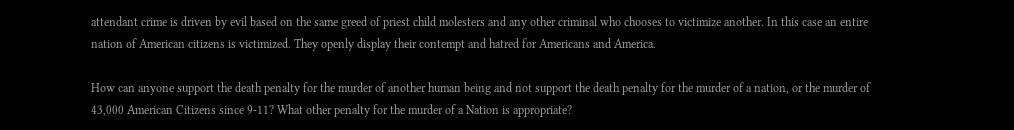attendant crime is driven by evil based on the same greed of priest child molesters and any other criminal who chooses to victimize another. In this case an entire nation of American citizens is victimized. They openly display their contempt and hatred for Americans and America.

How can anyone support the death penalty for the murder of another human being and not support the death penalty for the murder of a nation, or the murder of 43,000 American Citizens since 9-11? What other penalty for the murder of a Nation is appropriate?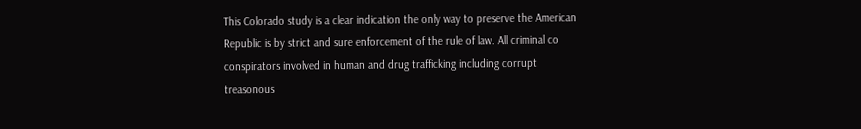This Colorado study is a clear indication the only way to preserve the American Republic is by strict and sure enforcement of the rule of law. All criminal co conspirators involved in human and drug trafficking including corrupt treasonous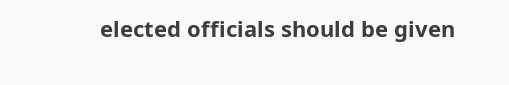elected officials should be given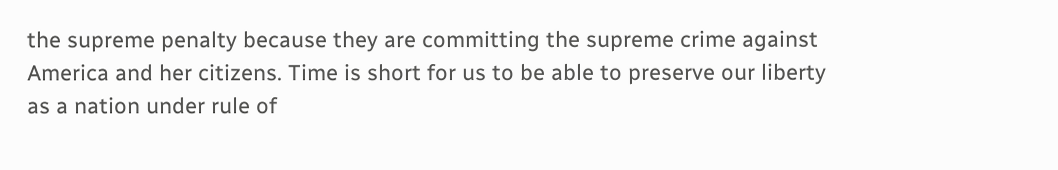the supreme penalty because they are committing the supreme crime against America and her citizens. Time is short for us to be able to preserve our liberty as a nation under rule of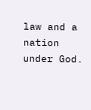law and a nation under God.